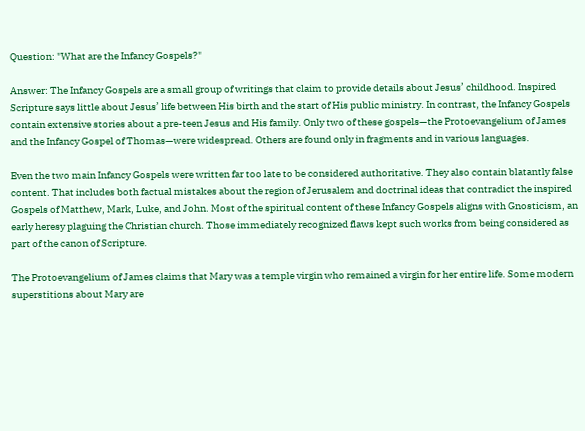Question: "What are the Infancy Gospels?"

Answer: The Infancy Gospels are a small group of writings that claim to provide details about Jesus’ childhood. Inspired Scripture says little about Jesus’ life between His birth and the start of His public ministry. In contrast, the Infancy Gospels contain extensive stories about a pre-teen Jesus and His family. Only two of these gospels—the Protoevangelium of James and the Infancy Gospel of Thomas—were widespread. Others are found only in fragments and in various languages.

Even the two main Infancy Gospels were written far too late to be considered authoritative. They also contain blatantly false content. That includes both factual mistakes about the region of Jerusalem and doctrinal ideas that contradict the inspired Gospels of Matthew, Mark, Luke, and John. Most of the spiritual content of these Infancy Gospels aligns with Gnosticism, an early heresy plaguing the Christian church. Those immediately recognized flaws kept such works from being considered as part of the canon of Scripture.

The Protoevangelium of James claims that Mary was a temple virgin who remained a virgin for her entire life. Some modern superstitions about Mary are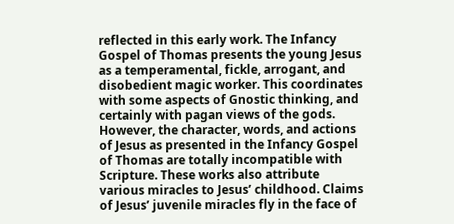reflected in this early work. The Infancy Gospel of Thomas presents the young Jesus as a temperamental, fickle, arrogant, and disobedient magic worker. This coordinates with some aspects of Gnostic thinking, and certainly with pagan views of the gods. However, the character, words, and actions of Jesus as presented in the Infancy Gospel of Thomas are totally incompatible with Scripture. These works also attribute various miracles to Jesus’ childhood. Claims of Jesus’ juvenile miracles fly in the face of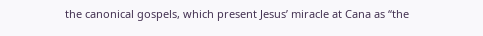the canonical gospels, which present Jesus’ miracle at Cana as “the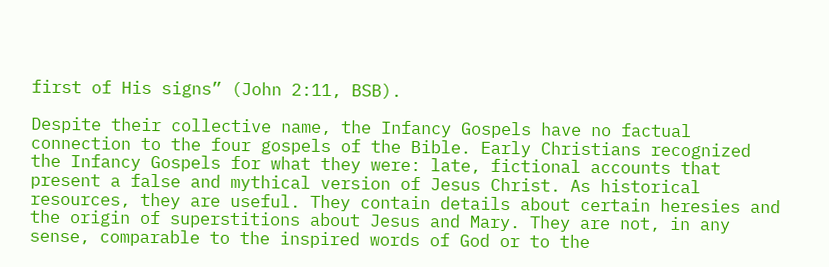first of His signs” (John 2:11, BSB).

Despite their collective name, the Infancy Gospels have no factual connection to the four gospels of the Bible. Early Christians recognized the Infancy Gospels for what they were: late, fictional accounts that present a false and mythical version of Jesus Christ. As historical resources, they are useful. They contain details about certain heresies and the origin of superstitions about Jesus and Mary. They are not, in any sense, comparable to the inspired words of God or to the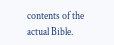contents of the actual Bible.